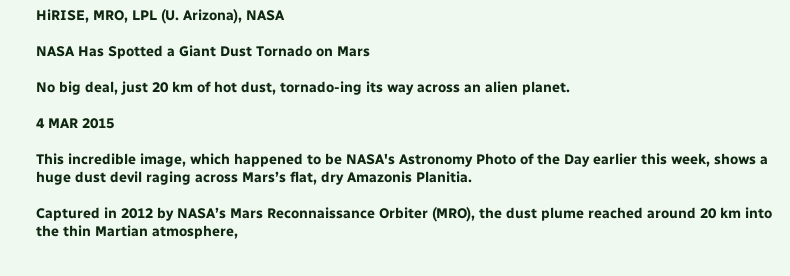HiRISE, MRO, LPL (U. Arizona), NASA

NASA Has Spotted a Giant Dust Tornado on Mars

No big deal, just 20 km of hot dust, tornado-ing its way across an alien planet.

4 MAR 2015

This incredible image, which happened to be NASA's Astronomy Photo of the Day earlier this week, shows a huge dust devil raging across Mars’s flat, dry Amazonis Planitia.

Captured in 2012 by NASA’s Mars Reconnaissance Orbiter (MRO), the dust plume reached around 20 km into the thin Martian atmosphere,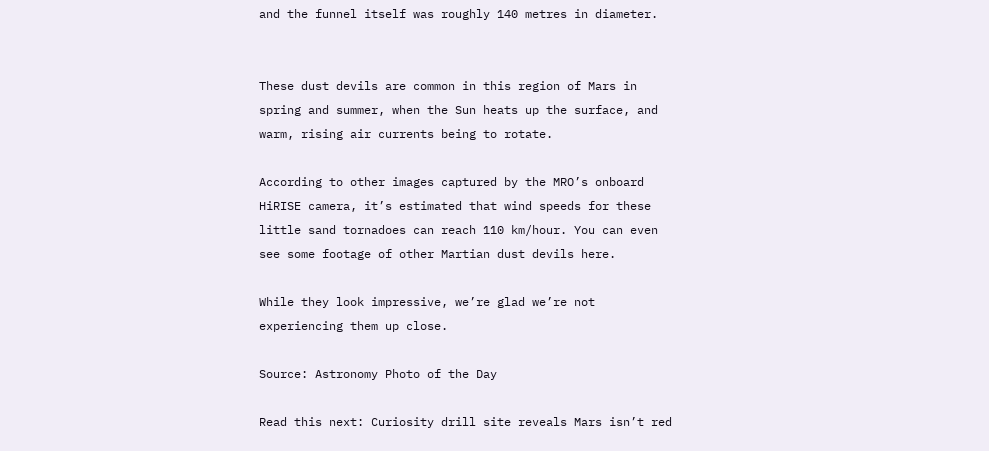and the funnel itself was roughly 140 metres in diameter.


These dust devils are common in this region of Mars in spring and summer, when the Sun heats up the surface, and warm, rising air currents being to rotate.

According to other images captured by the MRO’s onboard HiRISE camera, it’s estimated that wind speeds for these little sand tornadoes can reach 110 km/hour. You can even see some footage of other Martian dust devils here.

While they look impressive, we’re glad we’re not experiencing them up close.

Source: Astronomy Photo of the Day

Read this next: Curiosity drill site reveals Mars isn’t red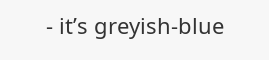- it’s greyish-blue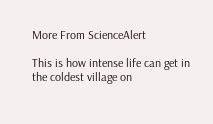More From ScienceAlert

This is how intense life can get in the coldest village on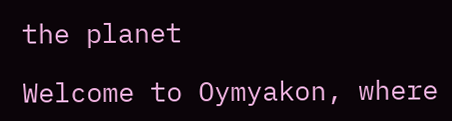the planet

Welcome to Oymyakon, where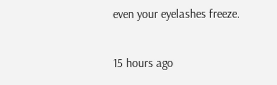even your eyelashes freeze.

15 hours ago